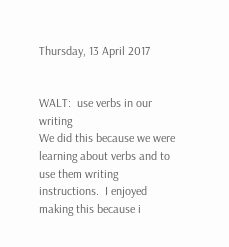Thursday, 13 April 2017


WALT:  use verbs in our writing
We did this because we were learning about verbs and to use them writing instructions.  I enjoyed making this because i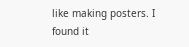like making posters. I found it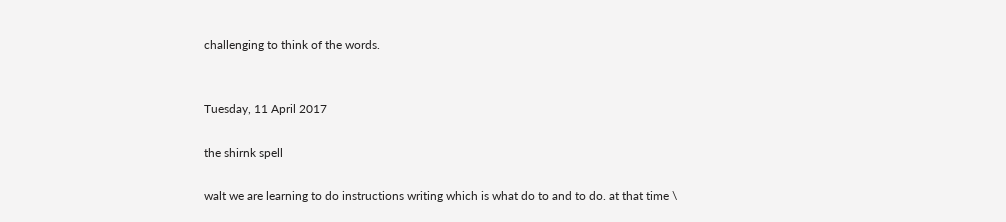challenging to think of the words.


Tuesday, 11 April 2017

the shirnk spell

walt we are learning to do instructions writing which is what do to and to do. at that time \